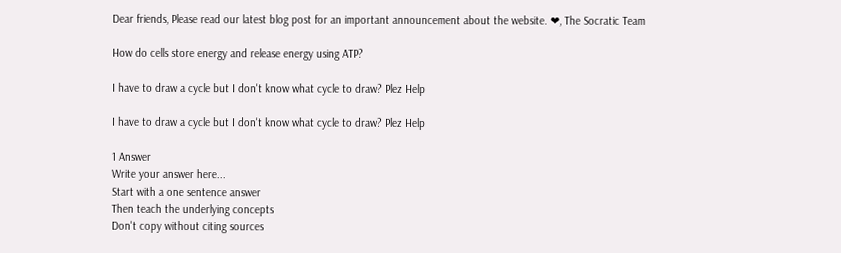Dear friends, Please read our latest blog post for an important announcement about the website. ❤, The Socratic Team

How do cells store energy and release energy using ATP?

I have to draw a cycle but I don't know what cycle to draw? Plez Help

I have to draw a cycle but I don't know what cycle to draw? Plez Help

1 Answer
Write your answer here...
Start with a one sentence answer
Then teach the underlying concepts
Don't copy without citing sources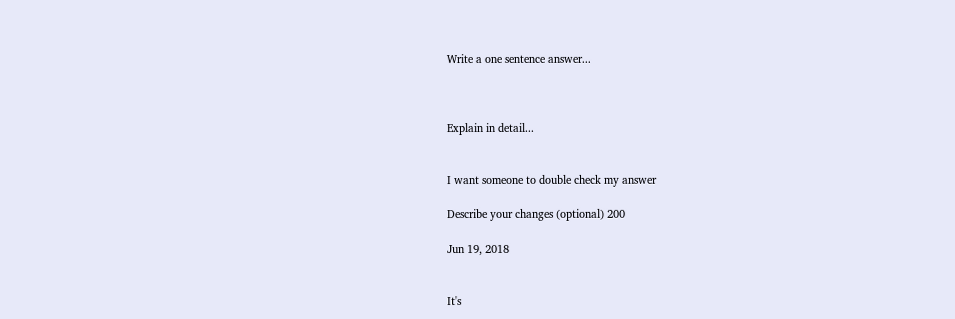Write a one sentence answer...



Explain in detail...


I want someone to double check my answer

Describe your changes (optional) 200

Jun 19, 2018


It's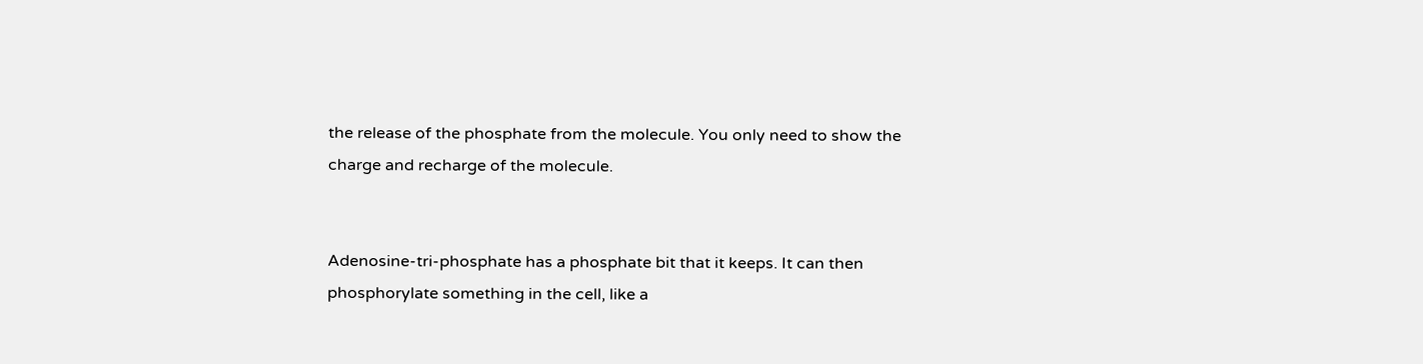the release of the phosphate from the molecule. You only need to show the charge and recharge of the molecule.


Adenosine-tri-phosphate has a phosphate bit that it keeps. It can then phosphorylate something in the cell, like a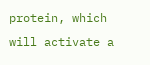protein, which will activate a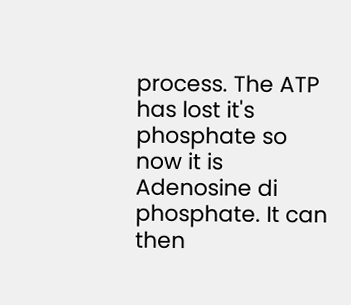process. The ATP has lost it's phosphate so now it is Adenosine di phosphate. It can then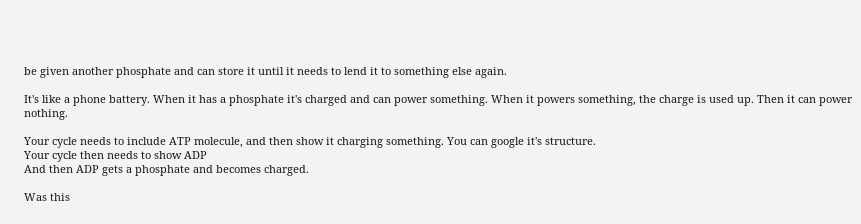be given another phosphate and can store it until it needs to lend it to something else again.

It's like a phone battery. When it has a phosphate it's charged and can power something. When it powers something, the charge is used up. Then it can power nothing.

Your cycle needs to include ATP molecule, and then show it charging something. You can google it's structure.
Your cycle then needs to show ADP
And then ADP gets a phosphate and becomes charged.

Was this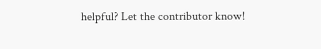helpful? Let the contributor know!